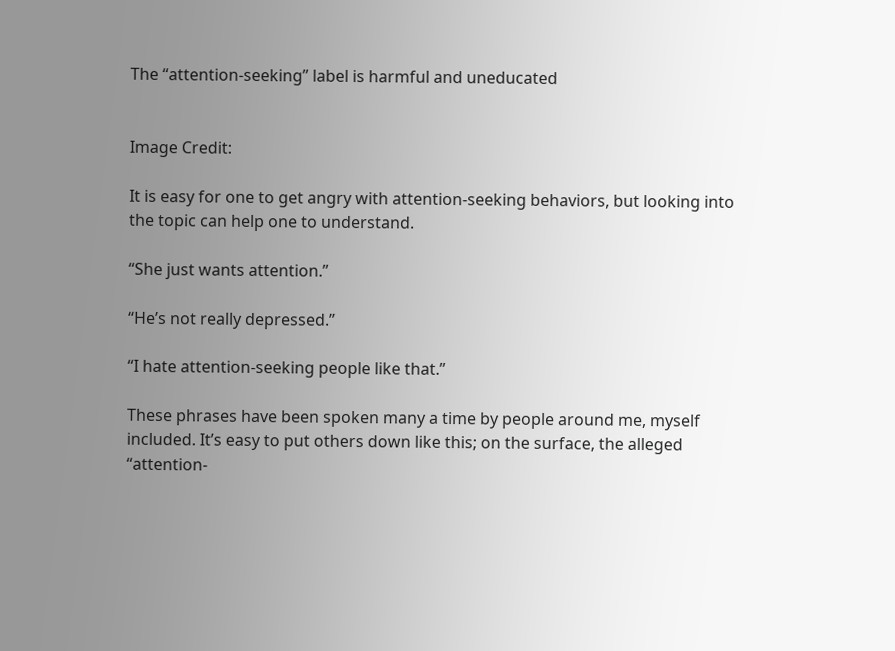The “attention-seeking” label is harmful and uneducated


Image Credit:

It is easy for one to get angry with attention-seeking behaviors, but looking into the topic can help one to understand.

“She just wants attention.”

“He’s not really depressed.”

“I hate attention-seeking people like that.”

These phrases have been spoken many a time by people around me, myself included. It’s easy to put others down like this; on the surface, the alleged “attention-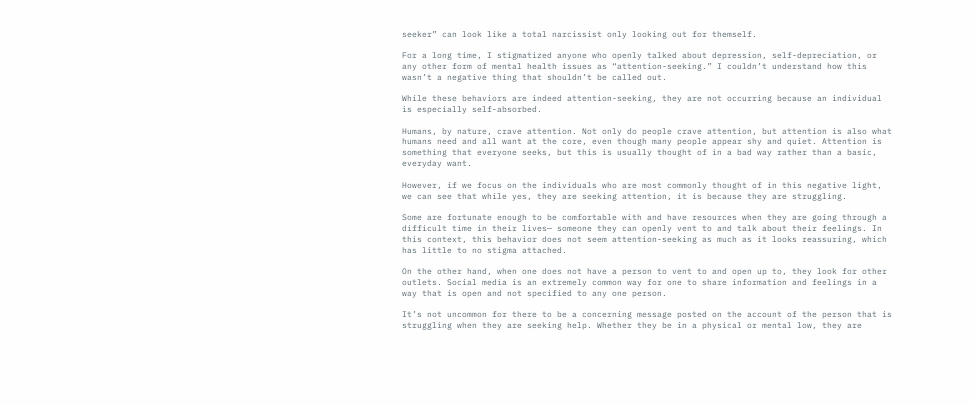seeker” can look like a total narcissist only looking out for themself.

For a long time, I stigmatized anyone who openly talked about depression, self-depreciation, or any other form of mental health issues as “attention-seeking.” I couldn’t understand how this wasn’t a negative thing that shouldn’t be called out.

While these behaviors are indeed attention-seeking, they are not occurring because an individual is especially self-absorbed.

Humans, by nature, crave attention. Not only do people crave attention, but attention is also what humans need and all want at the core, even though many people appear shy and quiet. Attention is something that everyone seeks, but this is usually thought of in a bad way rather than a basic, everyday want.

However, if we focus on the individuals who are most commonly thought of in this negative light, we can see that while yes, they are seeking attention, it is because they are struggling.

Some are fortunate enough to be comfortable with and have resources when they are going through a difficult time in their lives— someone they can openly vent to and talk about their feelings. In this context, this behavior does not seem attention-seeking as much as it looks reassuring, which has little to no stigma attached.

On the other hand, when one does not have a person to vent to and open up to, they look for other outlets. Social media is an extremely common way for one to share information and feelings in a way that is open and not specified to any one person.

It’s not uncommon for there to be a concerning message posted on the account of the person that is struggling when they are seeking help. Whether they be in a physical or mental low, they are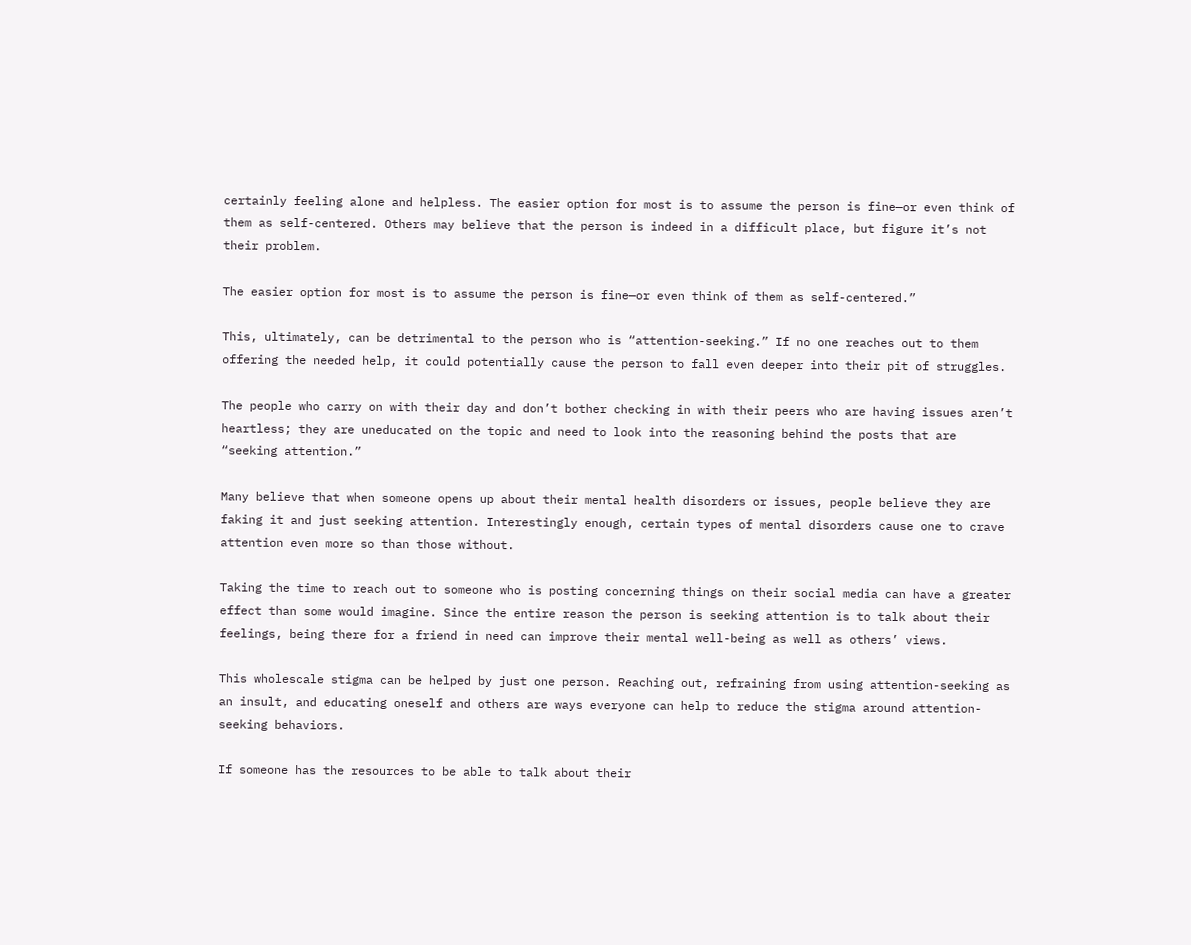certainly feeling alone and helpless. The easier option for most is to assume the person is fine—or even think of them as self-centered. Others may believe that the person is indeed in a difficult place, but figure it’s not their problem.

The easier option for most is to assume the person is fine—or even think of them as self-centered.”

This, ultimately, can be detrimental to the person who is “attention-seeking.” If no one reaches out to them offering the needed help, it could potentially cause the person to fall even deeper into their pit of struggles.

The people who carry on with their day and don’t bother checking in with their peers who are having issues aren’t heartless; they are uneducated on the topic and need to look into the reasoning behind the posts that are “seeking attention.”

Many believe that when someone opens up about their mental health disorders or issues, people believe they are faking it and just seeking attention. Interestingly enough, certain types of mental disorders cause one to crave attention even more so than those without.

Taking the time to reach out to someone who is posting concerning things on their social media can have a greater effect than some would imagine. Since the entire reason the person is seeking attention is to talk about their feelings, being there for a friend in need can improve their mental well-being as well as others’ views.

This wholescale stigma can be helped by just one person. Reaching out, refraining from using attention-seeking as an insult, and educating oneself and others are ways everyone can help to reduce the stigma around attention-seeking behaviors.

If someone has the resources to be able to talk about their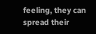feeling, they can spread their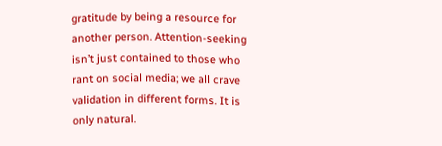gratitude by being a resource for another person. Attention-seeking isn’t just contained to those who rant on social media; we all crave validation in different forms. It is only natural.